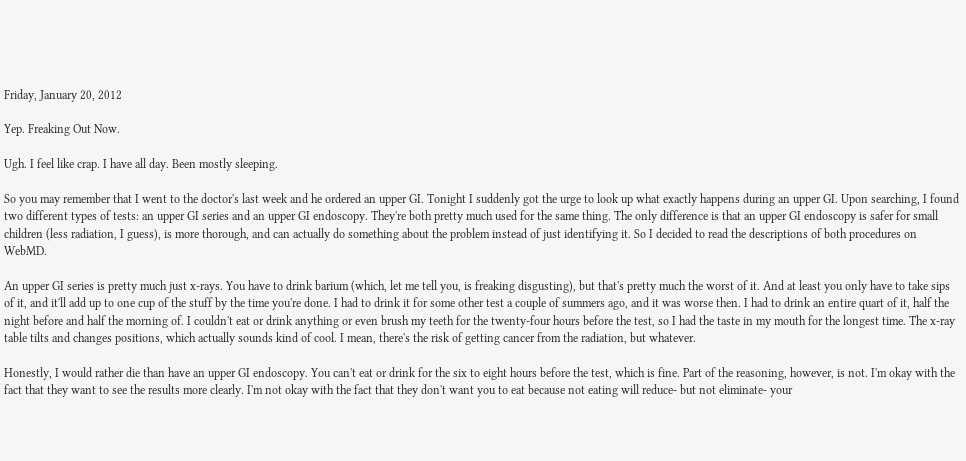Friday, January 20, 2012

Yep. Freaking Out Now.

Ugh. I feel like crap. I have all day. Been mostly sleeping.

So you may remember that I went to the doctor's last week and he ordered an upper GI. Tonight I suddenly got the urge to look up what exactly happens during an upper GI. Upon searching, I found two different types of tests: an upper GI series and an upper GI endoscopy. They're both pretty much used for the same thing. The only difference is that an upper GI endoscopy is safer for small children (less radiation, I guess), is more thorough, and can actually do something about the problem instead of just identifying it. So I decided to read the descriptions of both procedures on WebMD.

An upper GI series is pretty much just x-rays. You have to drink barium (which, let me tell you, is freaking disgusting), but that's pretty much the worst of it. And at least you only have to take sips of it, and it'll add up to one cup of the stuff by the time you're done. I had to drink it for some other test a couple of summers ago, and it was worse then. I had to drink an entire quart of it, half the night before and half the morning of. I couldn't eat or drink anything or even brush my teeth for the twenty-four hours before the test, so I had the taste in my mouth for the longest time. The x-ray table tilts and changes positions, which actually sounds kind of cool. I mean, there's the risk of getting cancer from the radiation, but whatever.

Honestly, I would rather die than have an upper GI endoscopy. You can't eat or drink for the six to eight hours before the test, which is fine. Part of the reasoning, however, is not. I'm okay with the fact that they want to see the results more clearly. I'm not okay with the fact that they don't want you to eat because not eating will reduce- but not eliminate- your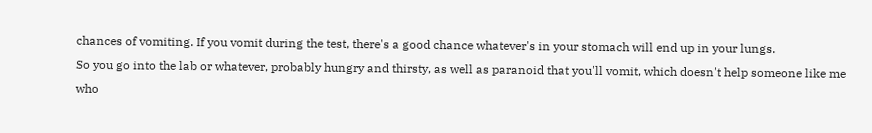chances of vomiting. If you vomit during the test, there's a good chance whatever's in your stomach will end up in your lungs.
So you go into the lab or whatever, probably hungry and thirsty, as well as paranoid that you'll vomit, which doesn't help someone like me who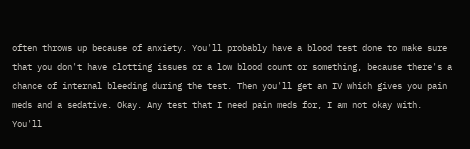often throws up because of anxiety. You'll probably have a blood test done to make sure that you don't have clotting issues or a low blood count or something, because there's a chance of internal bleeding during the test. Then you'll get an IV which gives you pain meds and a sedative. Okay. Any test that I need pain meds for, I am not okay with.
You'll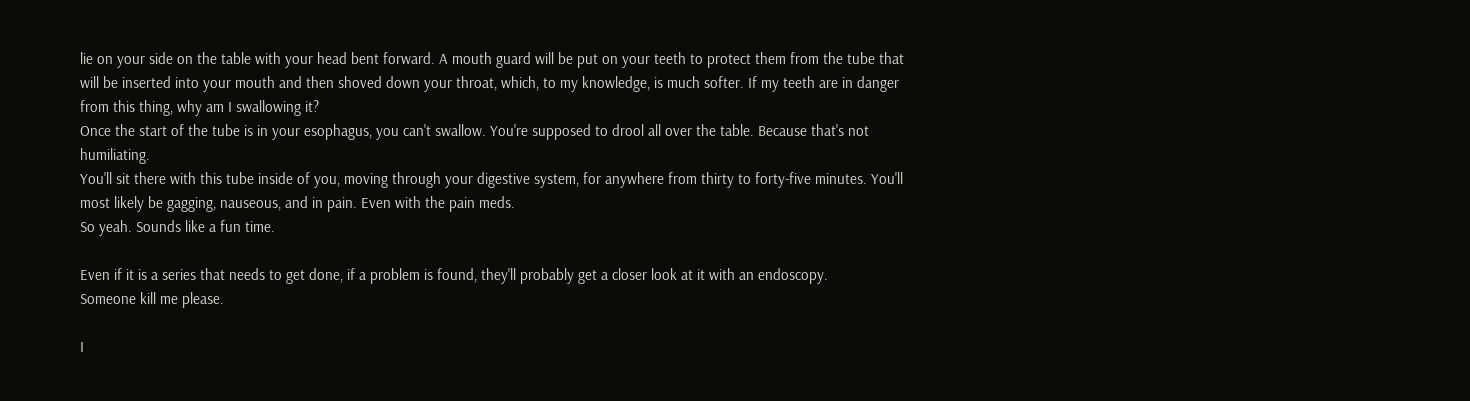lie on your side on the table with your head bent forward. A mouth guard will be put on your teeth to protect them from the tube that will be inserted into your mouth and then shoved down your throat, which, to my knowledge, is much softer. If my teeth are in danger from this thing, why am I swallowing it?
Once the start of the tube is in your esophagus, you can't swallow. You're supposed to drool all over the table. Because that's not humiliating.
You'll sit there with this tube inside of you, moving through your digestive system, for anywhere from thirty to forty-five minutes. You'll most likely be gagging, nauseous, and in pain. Even with the pain meds.
So yeah. Sounds like a fun time.

Even if it is a series that needs to get done, if a problem is found, they'll probably get a closer look at it with an endoscopy.
Someone kill me please.

I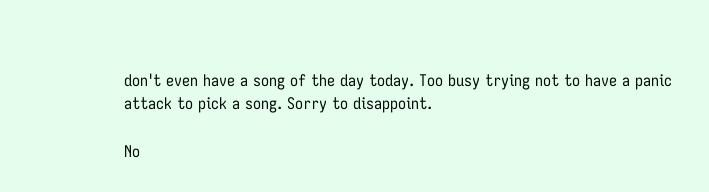don't even have a song of the day today. Too busy trying not to have a panic attack to pick a song. Sorry to disappoint.

No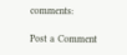comments:

Post a Comment